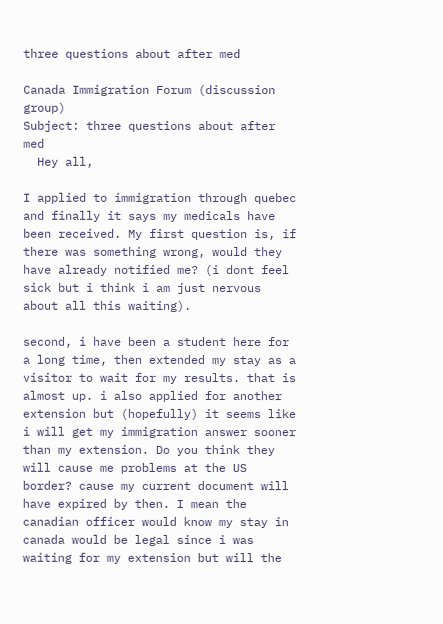three questions about after med

Canada Immigration Forum (discussion group)
Subject: three questions about after med
  Hey all,

I applied to immigration through quebec and finally it says my medicals have been received. My first question is, if there was something wrong, would they have already notified me? (i dont feel sick but i think i am just nervous about all this waiting).

second, i have been a student here for a long time, then extended my stay as a visitor to wait for my results. that is almost up. i also applied for another extension but (hopefully) it seems like i will get my immigration answer sooner than my extension. Do you think they will cause me problems at the US border? cause my current document will have expired by then. I mean the canadian officer would know my stay in canada would be legal since i was waiting for my extension but will the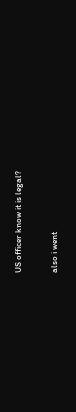US officer know it is legal?

also i went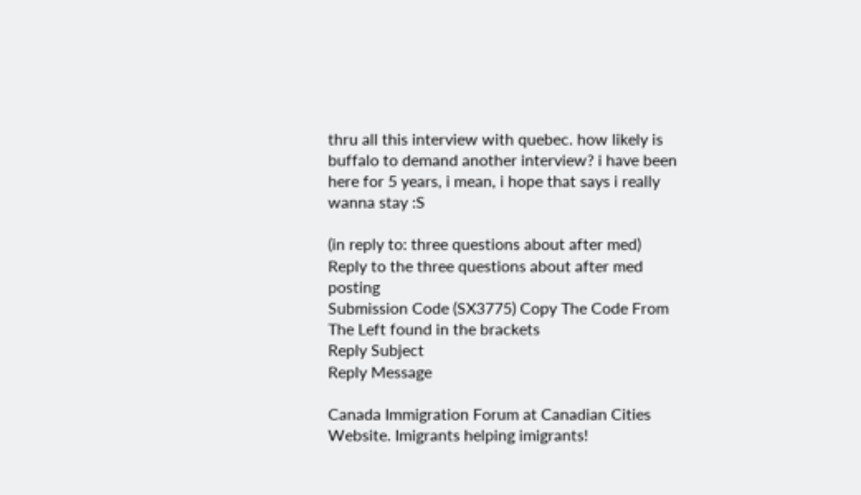thru all this interview with quebec. how likely is buffalo to demand another interview? i have been here for 5 years, i mean, i hope that says i really wanna stay :S

(in reply to: three questions about after med)
Reply to the three questions about after med posting
Submission Code (SX3775) Copy The Code From The Left found in the brackets
Reply Subject
Reply Message

Canada Immigration Forum at Canadian Cities Website. Imigrants helping imigrants!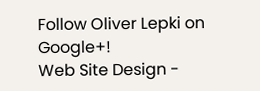Follow Oliver Lepki on Google+!
Web Site Design -